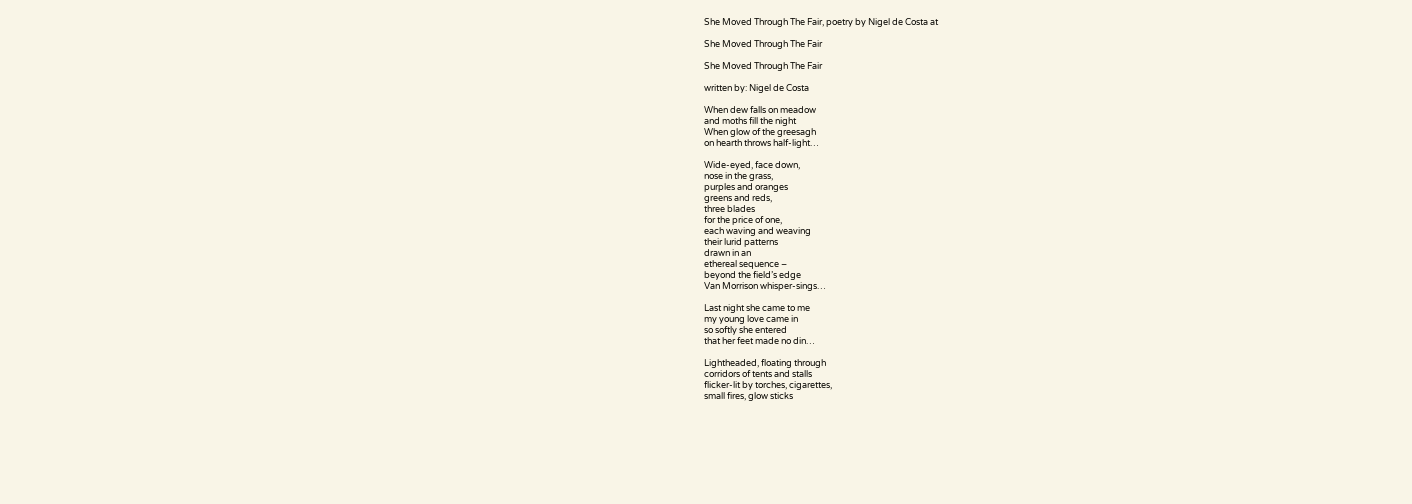She Moved Through The Fair, poetry by Nigel de Costa at

She Moved Through The Fair

She Moved Through The Fair

written by: Nigel de Costa

When dew falls on meadow
and moths fill the night
When glow of the greesagh
on hearth throws half-light…

Wide-eyed, face down,
nose in the grass,
purples and oranges
greens and reds,
three blades
for the price of one,
each waving and weaving
their lurid patterns
drawn in an
ethereal sequence –
beyond the field’s edge
Van Morrison whisper-sings…

Last night she came to me
my young love came in
so softly she entered
that her feet made no din…

Lightheaded, floating through
corridors of tents and stalls
flicker-lit by torches, cigarettes,
small fires, glow sticks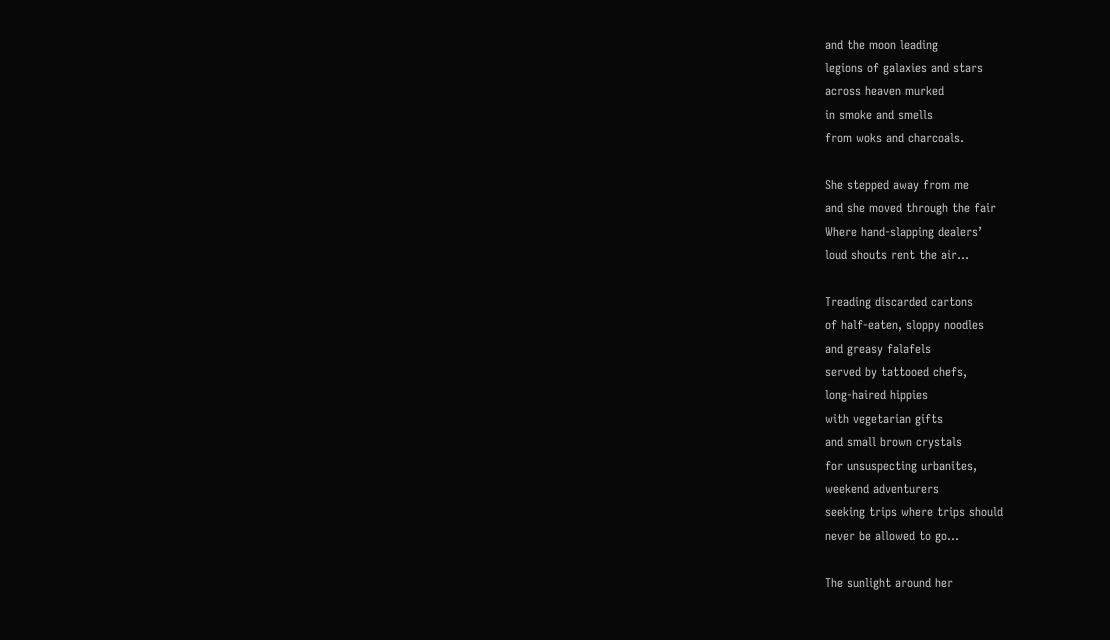and the moon leading
legions of galaxies and stars
across heaven murked
in smoke and smells
from woks and charcoals.

She stepped away from me
and she moved through the fair
Where hand-slapping dealers’
loud shouts rent the air…

Treading discarded cartons
of half-eaten, sloppy noodles
and greasy falafels
served by tattooed chefs,
long-haired hippies
with vegetarian gifts
and small brown crystals
for unsuspecting urbanites,
weekend adventurers
seeking trips where trips should
never be allowed to go…

The sunlight around her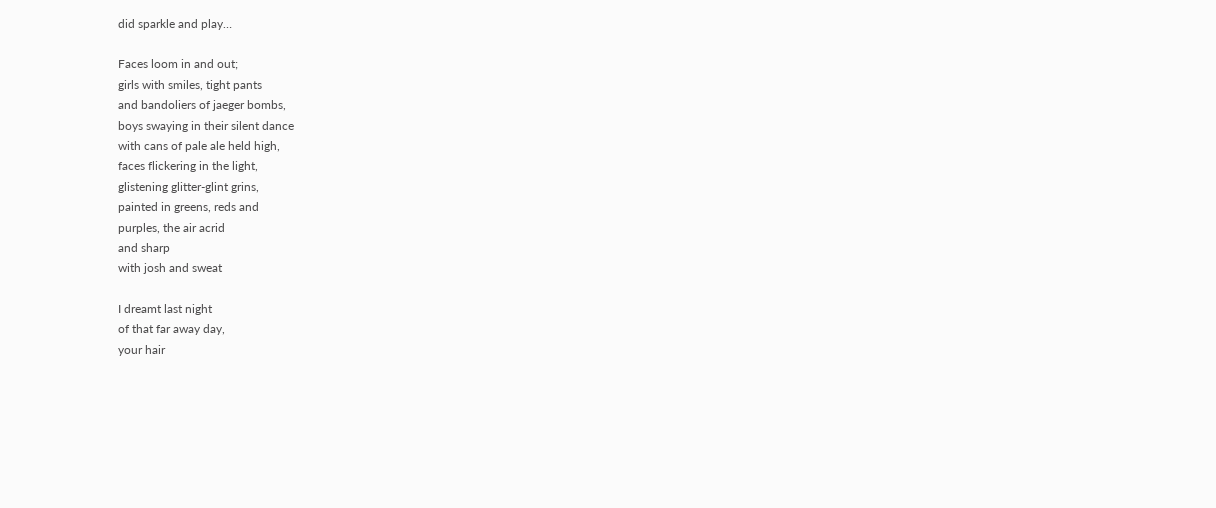did sparkle and play…

Faces loom in and out;
girls with smiles, tight pants
and bandoliers of jaeger bombs,
boys swaying in their silent dance
with cans of pale ale held high,
faces flickering in the light,
glistening glitter-glint grins,
painted in greens, reds and
purples, the air acrid
and sharp
with josh and sweat

I dreamt last night
of that far away day,
your hair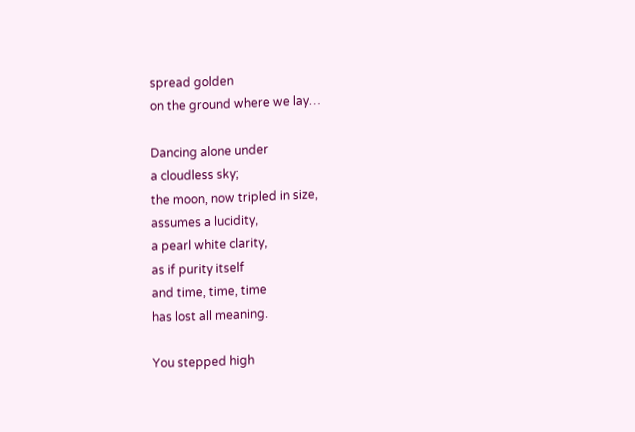spread golden
on the ground where we lay…

Dancing alone under
a cloudless sky;
the moon, now tripled in size,
assumes a lucidity,
a pearl white clarity,
as if purity itself
and time, time, time
has lost all meaning.

You stepped high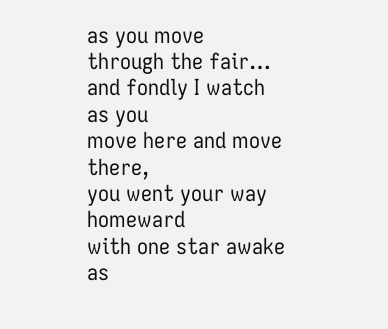as you move through the fair…
and fondly I watch as you
move here and move there,
you went your way homeward
with one star awake
as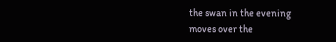the swan in the evening
moves over the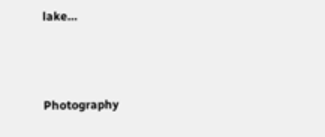lake…



Photography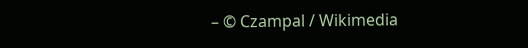– © Czampal / Wikimedia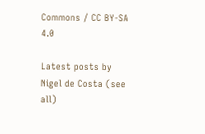Commons / CC BY-SA 4.0

Latest posts by Nigel de Costa (see all)